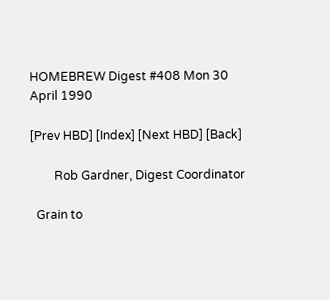HOMEBREW Digest #408 Mon 30 April 1990

[Prev HBD] [Index] [Next HBD] [Back]

        Rob Gardner, Digest Coordinator

  Grain to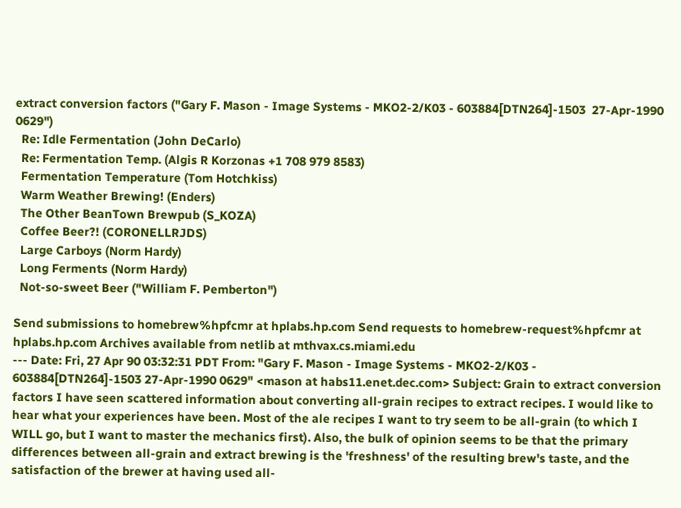extract conversion factors ("Gary F. Mason - Image Systems - MKO2-2/K03 - 603884[DTN264]-1503  27-Apr-1990 0629")
  Re: Idle Fermentation (John DeCarlo)
  Re: Fermentation Temp. (Algis R Korzonas +1 708 979 8583)
  Fermentation Temperature (Tom Hotchkiss)
  Warm Weather Brewing! (Enders)
  The Other BeanTown Brewpub (S_KOZA)
  Coffee Beer?! (CORONELLRJDS)
  Large Carboys (Norm Hardy)
  Long Ferments (Norm Hardy)
  Not-so-sweet Beer ("William F. Pemberton")

Send submissions to homebrew%hpfcmr at hplabs.hp.com Send requests to homebrew-request%hpfcmr at hplabs.hp.com Archives available from netlib at mthvax.cs.miami.edu
--- Date: Fri, 27 Apr 90 03:32:31 PDT From: "Gary F. Mason - Image Systems - MKO2-2/K03 - 603884[DTN264]-1503 27-Apr-1990 0629" <mason at habs11.enet.dec.com> Subject: Grain to extract conversion factors I have seen scattered information about converting all-grain recipes to extract recipes. I would like to hear what your experiences have been. Most of the ale recipes I want to try seem to be all-grain (to which I WILL go, but I want to master the mechanics first). Also, the bulk of opinion seems to be that the primary differences between all-grain and extract brewing is the 'freshness' of the resulting brew's taste, and the satisfaction of the brewer at having used all-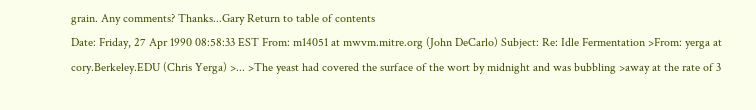grain. Any comments? Thanks...Gary Return to table of contents
Date: Friday, 27 Apr 1990 08:58:33 EST From: m14051 at mwvm.mitre.org (John DeCarlo) Subject: Re: Idle Fermentation >From: yerga at cory.Berkeley.EDU (Chris Yerga) >... >The yeast had covered the surface of the wort by midnight and was bubbling >away at the rate of 3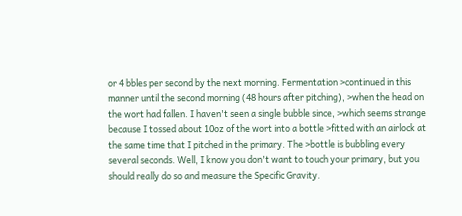or 4 bbles per second by the next morning. Fermentation >continued in this manner until the second morning (48 hours after pitching), >when the head on the wort had fallen. I haven't seen a single bubble since, >which seems strange because I tossed about 10oz of the wort into a bottle >fitted with an airlock at the same time that I pitched in the primary. The >bottle is bubbling every several seconds. Well, I know you don't want to touch your primary, but you should really do so and measure the Specific Gravity.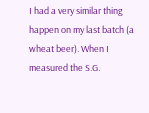I had a very similar thing happen on my last batch (a wheat beer). When I measured the S.G.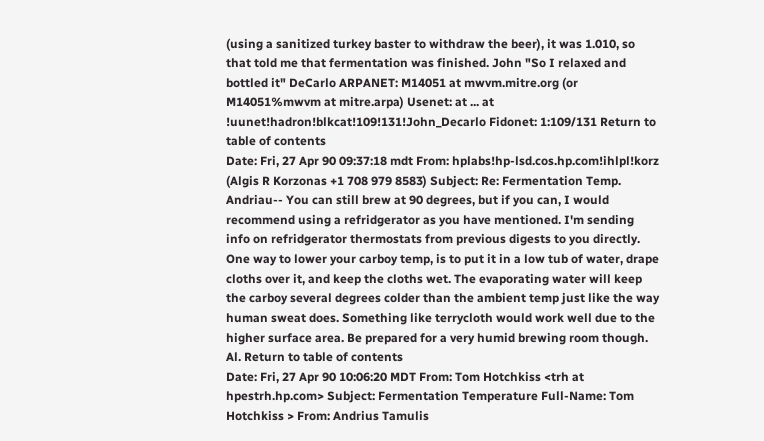(using a sanitized turkey baster to withdraw the beer), it was 1.010, so that told me that fermentation was finished. John "So I relaxed and bottled it" DeCarlo ARPANET: M14051 at mwvm.mitre.org (or M14051%mwvm at mitre.arpa) Usenet: at ... at !uunet!hadron!blkcat!109!131!John_Decarlo Fidonet: 1:109/131 Return to table of contents
Date: Fri, 27 Apr 90 09:37:18 mdt From: hplabs!hp-lsd.cos.hp.com!ihlpl!korz (Algis R Korzonas +1 708 979 8583) Subject: Re: Fermentation Temp. Andriau-- You can still brew at 90 degrees, but if you can, I would recommend using a refridgerator as you have mentioned. I'm sending info on refridgerator thermostats from previous digests to you directly. One way to lower your carboy temp, is to put it in a low tub of water, drape cloths over it, and keep the cloths wet. The evaporating water will keep the carboy several degrees colder than the ambient temp just like the way human sweat does. Something like terrycloth would work well due to the higher surface area. Be prepared for a very humid brewing room though. Al. Return to table of contents
Date: Fri, 27 Apr 90 10:06:20 MDT From: Tom Hotchkiss <trh at hpestrh.hp.com> Subject: Fermentation Temperature Full-Name: Tom Hotchkiss > From: Andrius Tamulis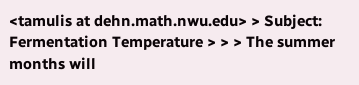<tamulis at dehn.math.nwu.edu> > Subject: Fermentation Temperature > > > The summer months will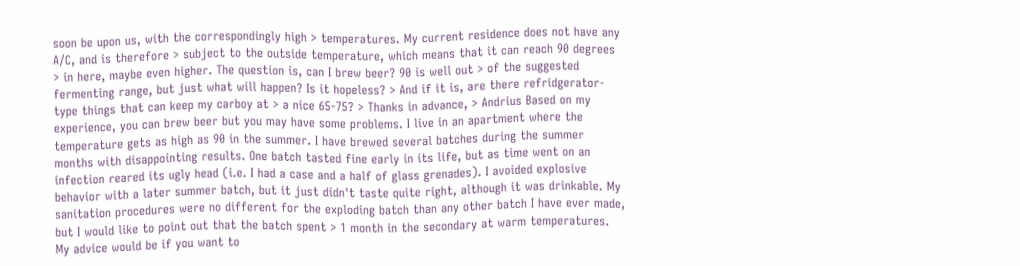soon be upon us, with the correspondingly high > temperatures. My current residence does not have any A/C, and is therefore > subject to the outside temperature, which means that it can reach 90 degrees > in here, maybe even higher. The question is, can I brew beer? 90 is well out > of the suggested fermenting range, but just what will happen? Is it hopeless? > And if it is, are there refridgerator-type things that can keep my carboy at > a nice 65-75? > Thanks in advance, > Andrius Based on my experience, you can brew beer but you may have some problems. I live in an apartment where the temperature gets as high as 90 in the summer. I have brewed several batches during the summer months with disappointing results. One batch tasted fine early in its life, but as time went on an infection reared its ugly head (i.e. I had a case and a half of glass grenades). I avoided explosive behavior with a later summer batch, but it just didn't taste quite right, although it was drinkable. My sanitation procedures were no different for the exploding batch than any other batch I have ever made, but I would like to point out that the batch spent > 1 month in the secondary at warm temperatures. My advice would be if you want to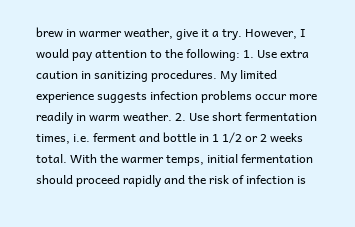brew in warmer weather, give it a try. However, I would pay attention to the following: 1. Use extra caution in sanitizing procedures. My limited experience suggests infection problems occur more readily in warm weather. 2. Use short fermentation times, i.e. ferment and bottle in 1 1/2 or 2 weeks total. With the warmer temps, initial fermentation should proceed rapidly and the risk of infection is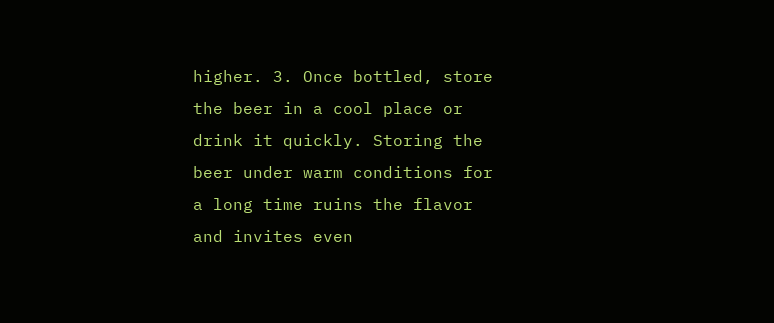higher. 3. Once bottled, store the beer in a cool place or drink it quickly. Storing the beer under warm conditions for a long time ruins the flavor and invites even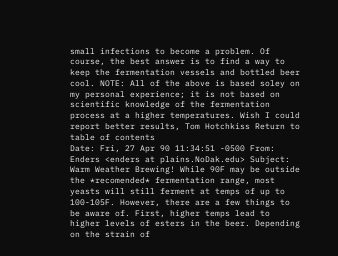small infections to become a problem. Of course, the best answer is to find a way to keep the fermentation vessels and bottled beer cool. NOTE: All of the above is based soley on my personal experience; it is not based on scientific knowledge of the fermentation process at a higher temperatures. Wish I could report better results, Tom Hotchkiss Return to table of contents
Date: Fri, 27 Apr 90 11:34:51 -0500 From: Enders <enders at plains.NoDak.edu> Subject: Warm Weather Brewing! While 90F may be outside the *recomended* fermentation range, most yeasts will still ferment at temps of up to 100-105F. However, there are a few things to be aware of. First, higher temps lead to higher levels of esters in the beer. Depending on the strain of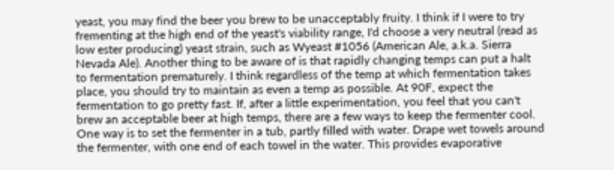yeast, you may find the beer you brew to be unacceptably fruity. I think if I were to try frementing at the high end of the yeast's viability range, I'd choose a very neutral (read as low ester producing) yeast strain, such as Wyeast #1056 (American Ale, a.k.a. Sierra Nevada Ale). Another thing to be aware of is that rapidly changing temps can put a halt to fermentation prematurely. I think regardless of the temp at which fermentation takes place, you should try to maintain as even a temp as possible. At 90F, expect the fermentation to go pretty fast. If, after a little experimentation, you feel that you can't brew an acceptable beer at high temps, there are a few ways to keep the fermenter cool. One way is to set the fermenter in a tub, partly filled with water. Drape wet towels around the fermenter, with one end of each towel in the water. This provides evaporative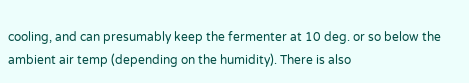cooling, and can presumably keep the fermenter at 10 deg. or so below the ambient air temp (depending on the humidity). There is also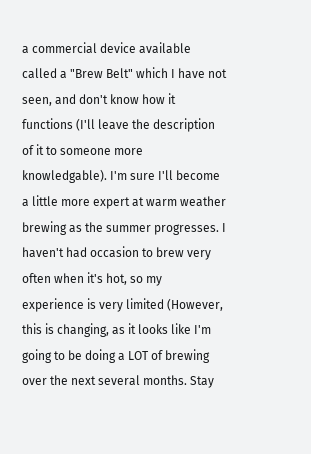a commercial device available called a "Brew Belt" which I have not seen, and don't know how it functions (I'll leave the description of it to someone more knowledgable). I'm sure I'll become a little more expert at warm weather brewing as the summer progresses. I haven't had occasion to brew very often when it's hot, so my experience is very limited (However, this is changing, as it looks like I'm going to be doing a LOT of brewing over the next several months. Stay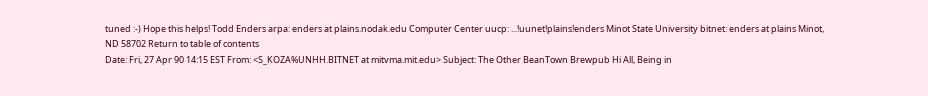tuned :-) Hope this helps! Todd Enders arpa: enders at plains.nodak.edu Computer Center uucp: ...!uunet!plains!enders Minot State University bitnet: enders at plains Minot, ND 58702 Return to table of contents
Date: Fri, 27 Apr 90 14:15 EST From: <S_KOZA%UNHH.BITNET at mitvma.mit.edu> Subject: The Other BeanTown Brewpub Hi All, Being in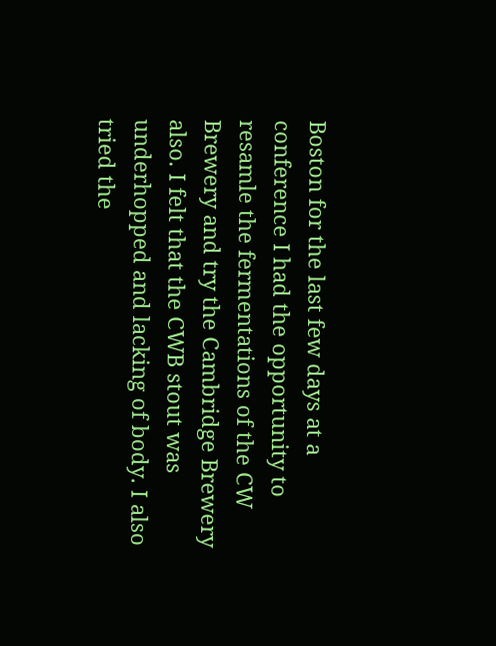Boston for the last few days at a conference I had the opportunity to resamle the fermentations of the CW Brewery and try the Cambridge Brewery also. I felt that the CWB stout was underhopped and lacking of body. I also tried the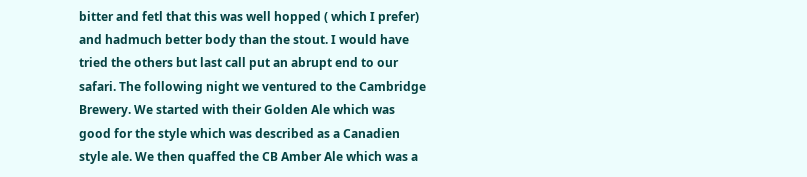bitter and fetl that this was well hopped ( which I prefer) and hadmuch better body than the stout. I would have tried the others but last call put an abrupt end to our safari. The following night we ventured to the Cambridge Brewery. We started with their Golden Ale which was good for the style which was described as a Canadien style ale. We then quaffed the CB Amber Ale which was a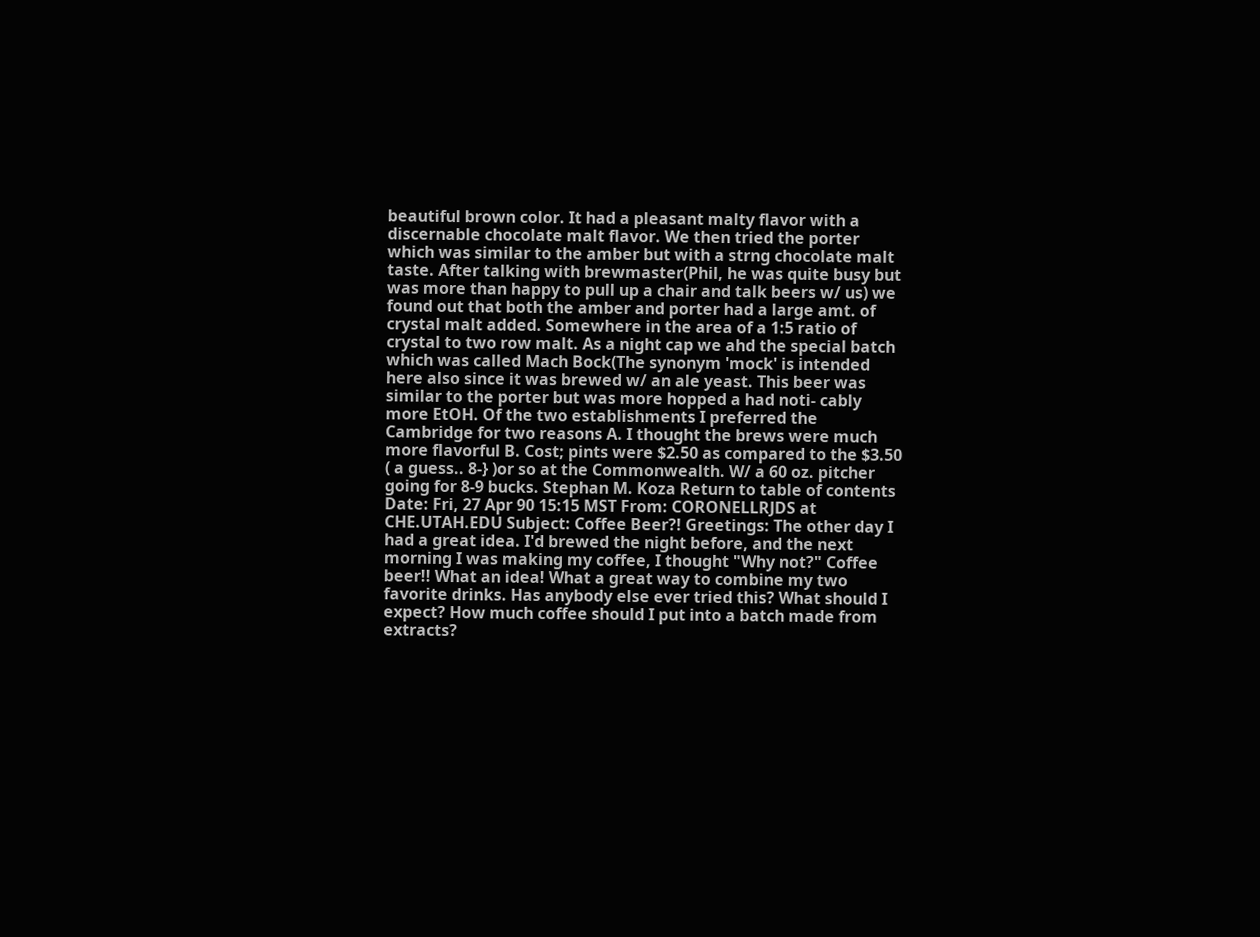beautiful brown color. It had a pleasant malty flavor with a discernable chocolate malt flavor. We then tried the porter which was similar to the amber but with a strng chocolate malt taste. After talking with brewmaster(Phil, he was quite busy but was more than happy to pull up a chair and talk beers w/ us) we found out that both the amber and porter had a large amt. of crystal malt added. Somewhere in the area of a 1:5 ratio of crystal to two row malt. As a night cap we ahd the special batch which was called Mach Bock(The synonym 'mock' is intended here also since it was brewed w/ an ale yeast. This beer was similar to the porter but was more hopped a had noti- cably more EtOH. Of the two establishments I preferred the Cambridge for two reasons A. I thought the brews were much more flavorful B. Cost; pints were $2.50 as compared to the $3.50 ( a guess.. 8-} )or so at the Commonwealth. W/ a 60 oz. pitcher going for 8-9 bucks. Stephan M. Koza Return to table of contents
Date: Fri, 27 Apr 90 15:15 MST From: CORONELLRJDS at CHE.UTAH.EDU Subject: Coffee Beer?! Greetings: The other day I had a great idea. I'd brewed the night before, and the next morning I was making my coffee, I thought "Why not?" Coffee beer!! What an idea! What a great way to combine my two favorite drinks. Has anybody else ever tried this? What should I expect? How much coffee should I put into a batch made from extracts?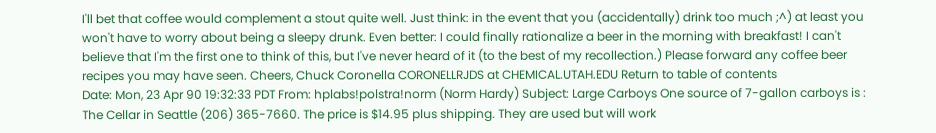I'll bet that coffee would complement a stout quite well. Just think: in the event that you (accidentally) drink too much ;^) at least you won't have to worry about being a sleepy drunk. Even better: I could finally rationalize a beer in the morning with breakfast! I can't believe that I'm the first one to think of this, but I've never heard of it (to the best of my recollection.) Please forward any coffee beer recipes you may have seen. Cheers, Chuck Coronella CORONELLRJDS at CHEMICAL.UTAH.EDU Return to table of contents
Date: Mon, 23 Apr 90 19:32:33 PDT From: hplabs!polstra!norm (Norm Hardy) Subject: Large Carboys One source of 7-gallon carboys is : The Cellar in Seattle (206) 365-7660. The price is $14.95 plus shipping. They are used but will work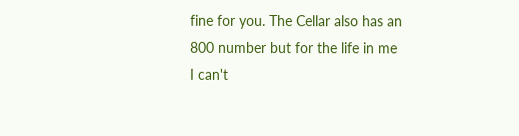fine for you. The Cellar also has an 800 number but for the life in me I can't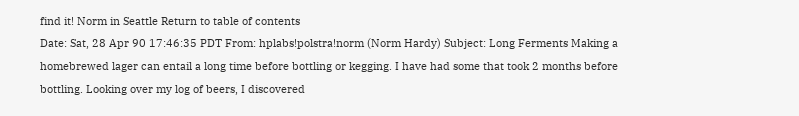find it! Norm in Seattle Return to table of contents
Date: Sat, 28 Apr 90 17:46:35 PDT From: hplabs!polstra!norm (Norm Hardy) Subject: Long Ferments Making a homebrewed lager can entail a long time before bottling or kegging. I have had some that took 2 months before bottling. Looking over my log of beers, I discovered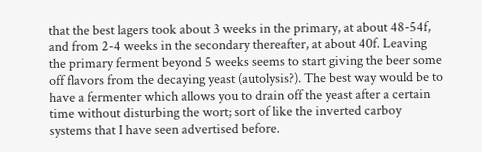that the best lagers took about 3 weeks in the primary, at about 48-54f, and from 2-4 weeks in the secondary thereafter, at about 40f. Leaving the primary ferment beyond 5 weeks seems to start giving the beer some off flavors from the decaying yeast (autolysis?). The best way would be to have a fermenter which allows you to drain off the yeast after a certain time without disturbing the wort; sort of like the inverted carboy systems that I have seen advertised before.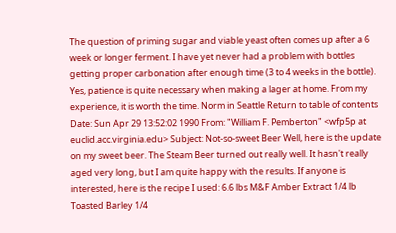The question of priming sugar and viable yeast often comes up after a 6 week or longer ferment. I have yet never had a problem with bottles getting proper carbonation after enough time (3 to 4 weeks in the bottle). Yes, patience is quite necessary when making a lager at home. From my experience, it is worth the time. Norm in Seattle Return to table of contents
Date: Sun Apr 29 13:52:02 1990 From: "William F. Pemberton" <wfp5p at euclid.acc.virginia.edu> Subject: Not-so-sweet Beer Well, here is the update on my sweet beer. The Steam Beer turned out really well. It hasn't really aged very long, but I am quite happy with the results. If anyone is interested, here is the recipe I used: 6.6 lbs M&F Amber Extract 1/4 lb Toasted Barley 1/4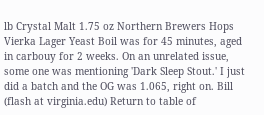lb Crystal Malt 1.75 oz Northern Brewers Hops Vierka Lager Yeast Boil was for 45 minutes, aged in carbouy for 2 weeks. On an unrelated issue, some one was mentioning 'Dark Sleep Stout.' I just did a batch and the OG was 1.065, right on. Bill (flash at virginia.edu) Return to table of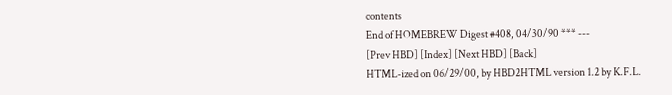contents
End of HOMEBREW Digest #408, 04/30/90 *** ---
[Prev HBD] [Index] [Next HBD] [Back]
HTML-ized on 06/29/00, by HBD2HTML version 1.2 by K.F.L.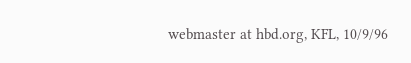webmaster at hbd.org, KFL, 10/9/96